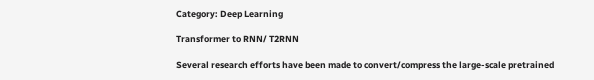Category: Deep Learning

Transformer to RNN/ T2RNN

Several research efforts have been made to convert/compress the large-scale pretrained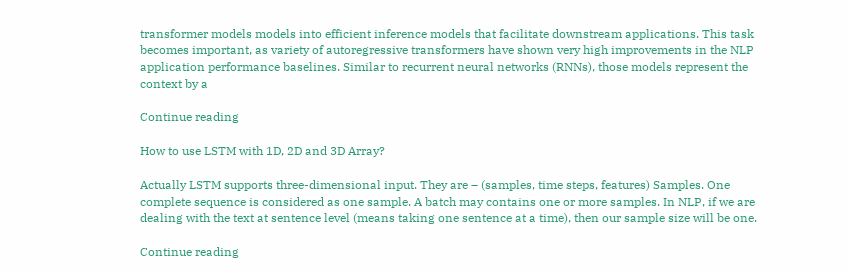transformer models models into efficient inference models that facilitate downstream applications. This task becomes important, as variety of autoregressive transformers have shown very high improvements in the NLP application performance baselines. Similar to recurrent neural networks (RNNs), those models represent the context by a

Continue reading

How to use LSTM with 1D, 2D and 3D Array?

Actually LSTM supports three-dimensional input. They are – (samples, time steps, features) Samples. One complete sequence is considered as one sample. A batch may contains one or more samples. In NLP, if we are dealing with the text at sentence level (means taking one sentence at a time), then our sample size will be one.

Continue reading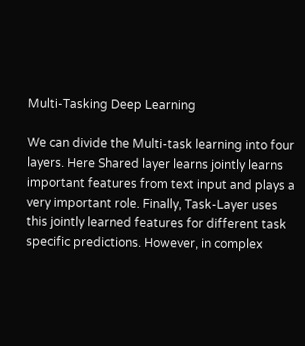Multi-Tasking Deep Learning

We can divide the Multi-task learning into four layers. Here Shared layer learns jointly learns important features from text input and plays a very important role. Finally, Task-Layer uses this jointly learned features for different task specific predictions. However, in complex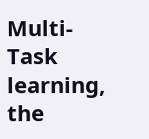Multi-Task learning, the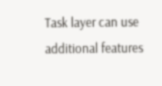Task layer can use additional features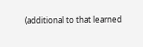(additional to that learned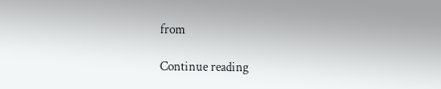from

Continue reading